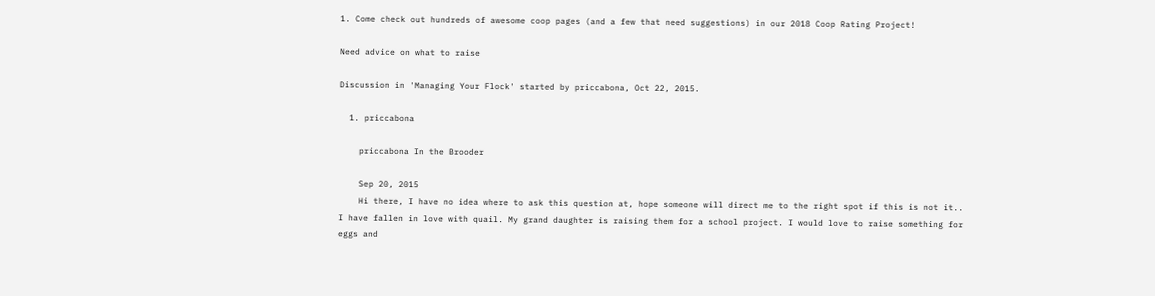1. Come check out hundreds of awesome coop pages (and a few that need suggestions) in our 2018 Coop Rating Project!

Need advice on what to raise

Discussion in 'Managing Your Flock' started by priccabona, Oct 22, 2015.

  1. priccabona

    priccabona In the Brooder

    Sep 20, 2015
    Hi there, I have no idea where to ask this question at, hope someone will direct me to the right spot if this is not it.. I have fallen in love with quail. My grand daughter is raising them for a school project. I would love to raise something for eggs and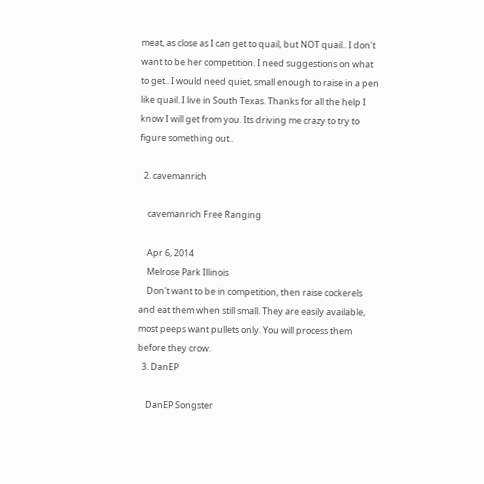meat, as close as I can get to quail, but NOT quail.. I don't want to be her competition. I need suggestions on what to get.. I would need quiet, small enough to raise in a pen like quail. I live in South Texas. Thanks for all the help I know I will get from you. Its driving me crazy to try to figure something out..

  2. cavemanrich

    cavemanrich Free Ranging

    Apr 6, 2014
    Melrose Park Illinois
    Don't want to be in competition, then raise cockerels and eat them when still small. They are easily available, most peeps want pullets only. You will process them before they crow.
  3. DanEP

    DanEP Songster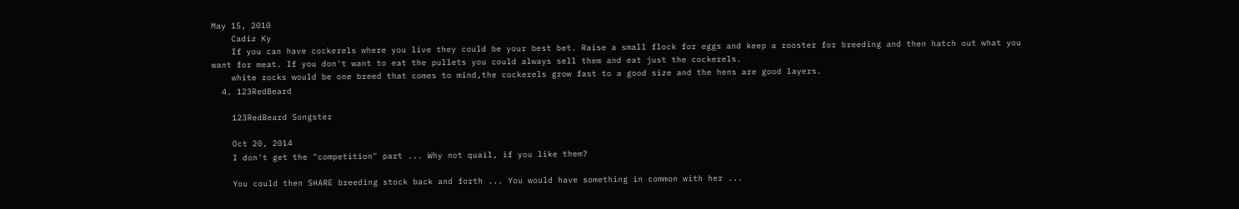May 15, 2010
    Cadiz Ky
    If you can have cockerels where you live they could be your best bet. Raise a small flock for eggs and keep a rooster for breeding and then hatch out what you want for meat. If you don't want to eat the pullets you could always sell them and eat just the cockerels.
    white rocks would be one breed that comes to mind,the cockerels grow fast to a good size and the hens are good layers.
  4. 123RedBeard

    123RedBeard Songster

    Oct 20, 2014
    I don't get the "competition" part ... Why not quail, if you like them?

    You could then SHARE breeding stock back and forth ... You would have something in common with her ...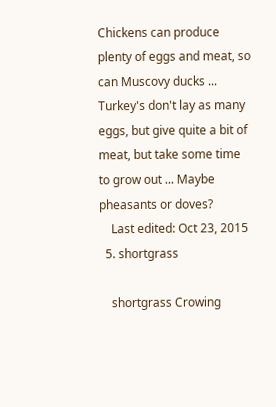Chickens can produce plenty of eggs and meat, so can Muscovy ducks ... Turkey's don't lay as many eggs, but give quite a bit of meat, but take some time to grow out ... Maybe pheasants or doves?
    Last edited: Oct 23, 2015
  5. shortgrass

    shortgrass Crowing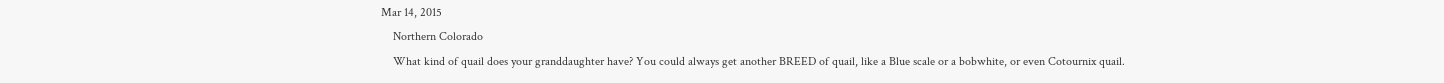Mar 14, 2015
    Northern Colorado
    What kind of quail does your granddaughter have? You could always get another BREED of quail, like a Blue scale or a bobwhite, or even Cotournix quail.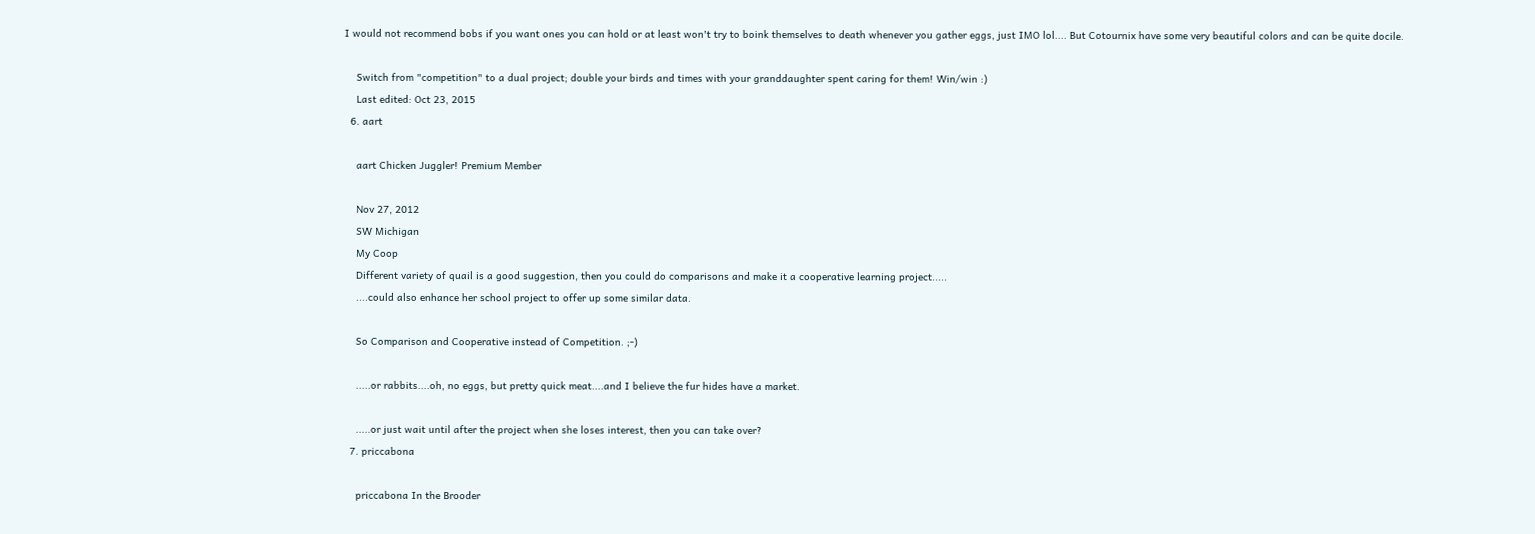I would not recommend bobs if you want ones you can hold or at least won't try to boink themselves to death whenever you gather eggs, just IMO lol.... But Cotournix have some very beautiful colors and can be quite docile.

    Switch from "competition" to a dual project; double your birds and times with your granddaughter spent caring for them! Win/win :)
    Last edited: Oct 23, 2015
  6. aart

    aart Chicken Juggler! Premium Member

    Nov 27, 2012
    SW Michigan
    My Coop
    Different variety of quail is a good suggestion, then you could do comparisons and make it a cooperative learning project.....
    ....could also enhance her school project to offer up some similar data.

    So Comparison and Cooperative instead of Competition. ;-)

    .....or rabbits....oh, no eggs, but pretty quick meat....and I believe the fur hides have a market.

    .....or just wait until after the project when she loses interest, then you can take over?
  7. priccabona

    priccabona In the Brooder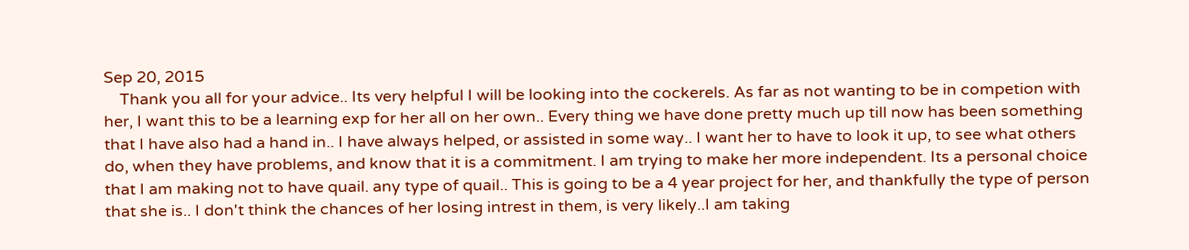Sep 20, 2015
    Thank you all for your advice.. Its very helpful I will be looking into the cockerels. As far as not wanting to be in competion with her, I want this to be a learning exp for her all on her own.. Every thing we have done pretty much up till now has been something that I have also had a hand in.. I have always helped, or assisted in some way.. I want her to have to look it up, to see what others do, when they have problems, and know that it is a commitment. I am trying to make her more independent. Its a personal choice that I am making not to have quail. any type of quail.. This is going to be a 4 year project for her, and thankfully the type of person that she is.. I don't think the chances of her losing intrest in them, is very likely..I am taking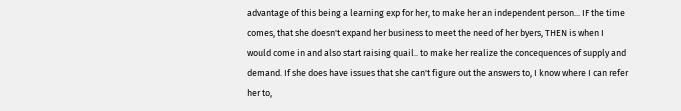advantage of this being a learning exp for her, to make her an independent person... IF the time comes, that she doesn't expand her business to meet the need of her byers, THEN is when I would come in and also start raising quail.. to make her realize the concequences of supply and demand. If she does have issues that she can't figure out the answers to, I know where I can refer her to,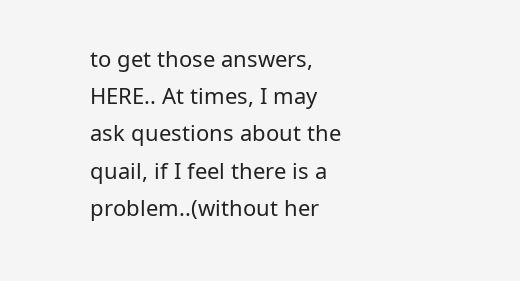to get those answers, HERE.. At times, I may ask questions about the quail, if I feel there is a problem..(without her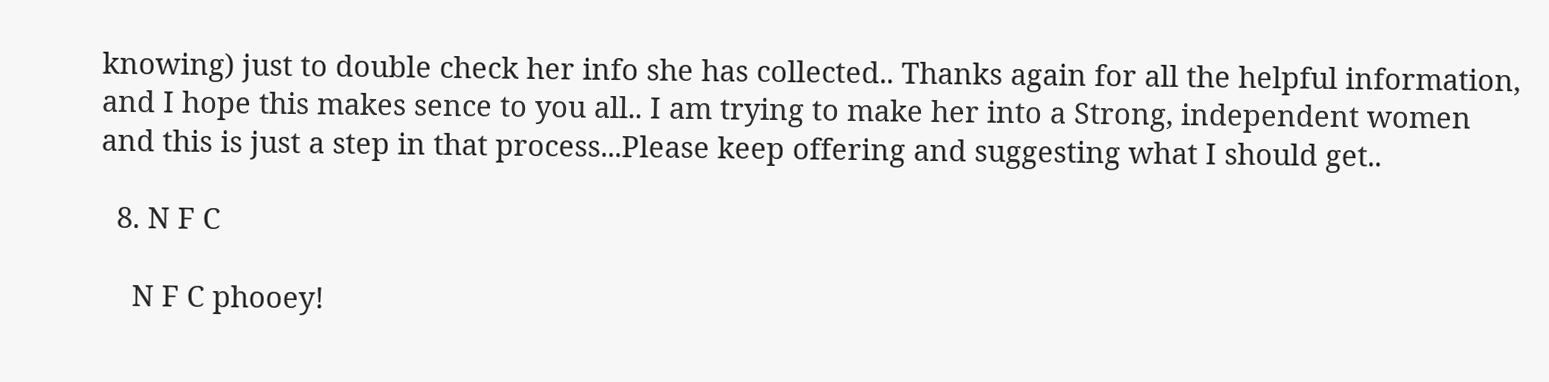knowing) just to double check her info she has collected.. Thanks again for all the helpful information, and I hope this makes sence to you all.. I am trying to make her into a Strong, independent women and this is just a step in that process...Please keep offering and suggesting what I should get..

  8. N F C

    N F C phooey!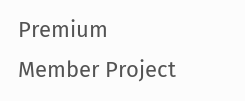Premium Member Project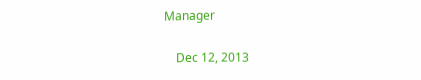Manager

    Dec 12, 2013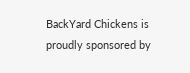BackYard Chickens is proudly sponsored by